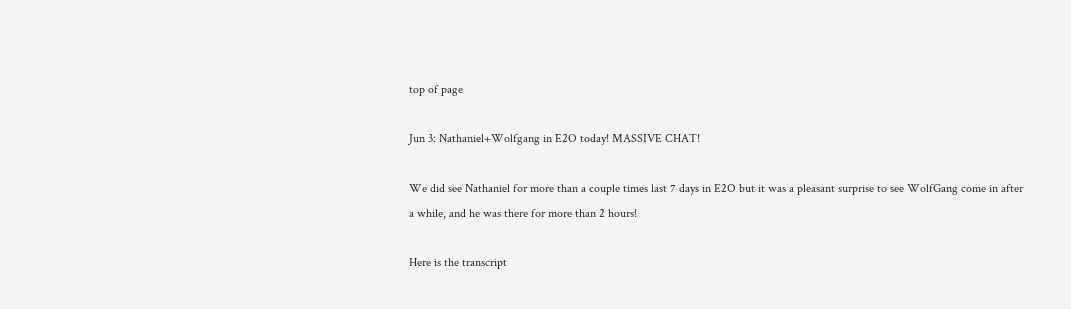top of page

Jun 3: Nathaniel+Wolfgang in E2O today! MASSIVE CHAT!

We did see Nathaniel for more than a couple times last 7 days in E2O but it was a pleasant surprise to see WolfGang come in after a while, and he was there for more than 2 hours!

Here is the transcript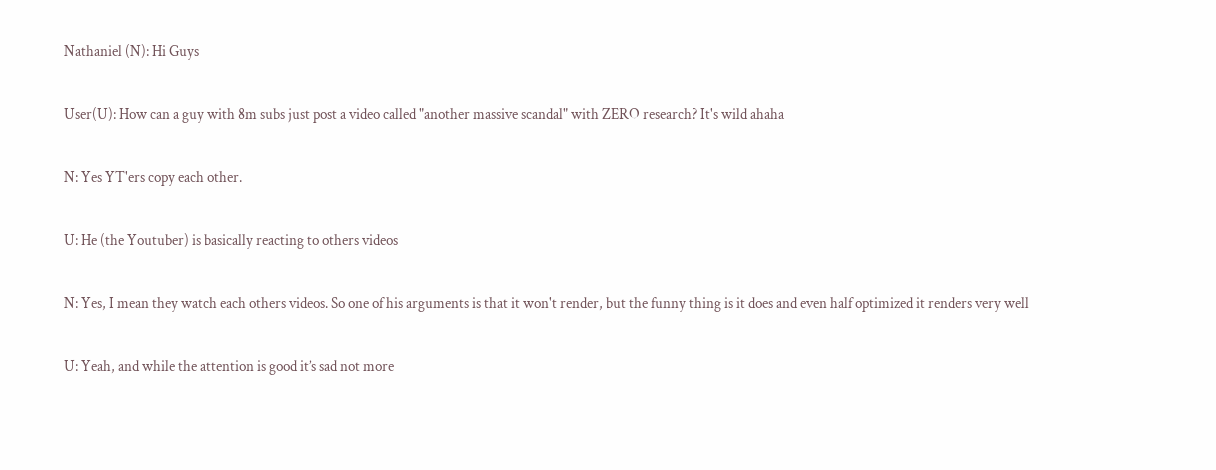Nathaniel (N): Hi Guys

User(U): How can a guy with 8m subs just post a video called "another massive scandal" with ZERO research? It's wild ahaha

N: Yes YT'ers copy each other.

U: He (the Youtuber) is basically reacting to others videos

N: Yes, I mean they watch each others videos. So one of his arguments is that it won't render, but the funny thing is it does and even half optimized it renders very well

U: Yeah, and while the attention is good it’s sad not more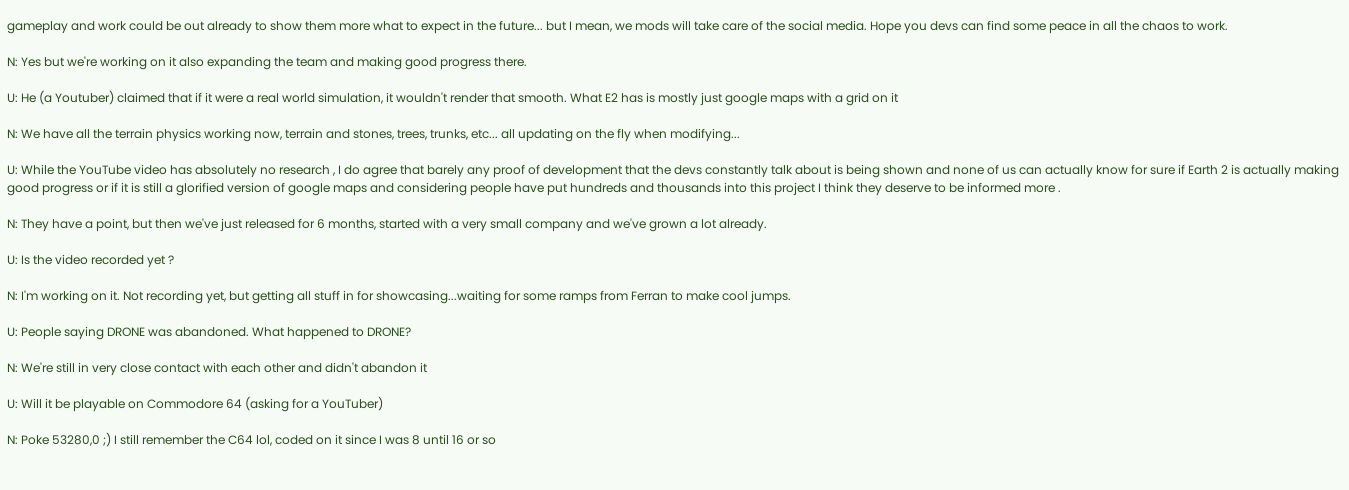gameplay and work could be out already to show them more what to expect in the future... but I mean, we mods will take care of the social media. Hope you devs can find some peace in all the chaos to work.

N: Yes but we're working on it also expanding the team and making good progress there.

U: He (a Youtuber) claimed that if it were a real world simulation, it wouldn't render that smooth. What E2 has is mostly just google maps with a grid on it

N: We have all the terrain physics working now, terrain and stones, trees, trunks, etc... all updating on the fly when modifying...

U: While the YouTube video has absolutely no research , I do agree that barely any proof of development that the devs constantly talk about is being shown and none of us can actually know for sure if Earth 2 is actually making good progress or if it is still a glorified version of google maps and considering people have put hundreds and thousands into this project I think they deserve to be informed more .

N: They have a point, but then we've just released for 6 months, started with a very small company and we've grown a lot already.

U: Is the video recorded yet ?

N: I'm working on it. Not recording yet, but getting all stuff in for showcasing...waiting for some ramps from Ferran to make cool jumps.

U: People saying DRONE was abandoned. What happened to DRONE?

N: We're still in very close contact with each other and didn't abandon it

U: Will it be playable on Commodore 64 (asking for a YouTuber)

N: Poke 53280,0 ;) I still remember the C64 lol, coded on it since I was 8 until 16 or so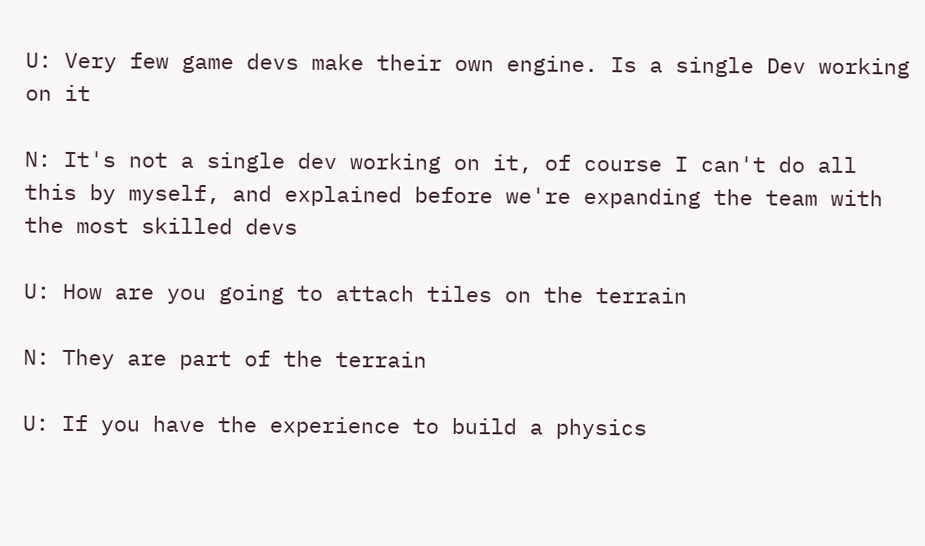U: Very few game devs make their own engine. Is a single Dev working on it

N: It's not a single dev working on it, of course I can't do all this by myself, and explained before we're expanding the team with the most skilled devs

U: How are you going to attach tiles on the terrain

N: They are part of the terrain

U: If you have the experience to build a physics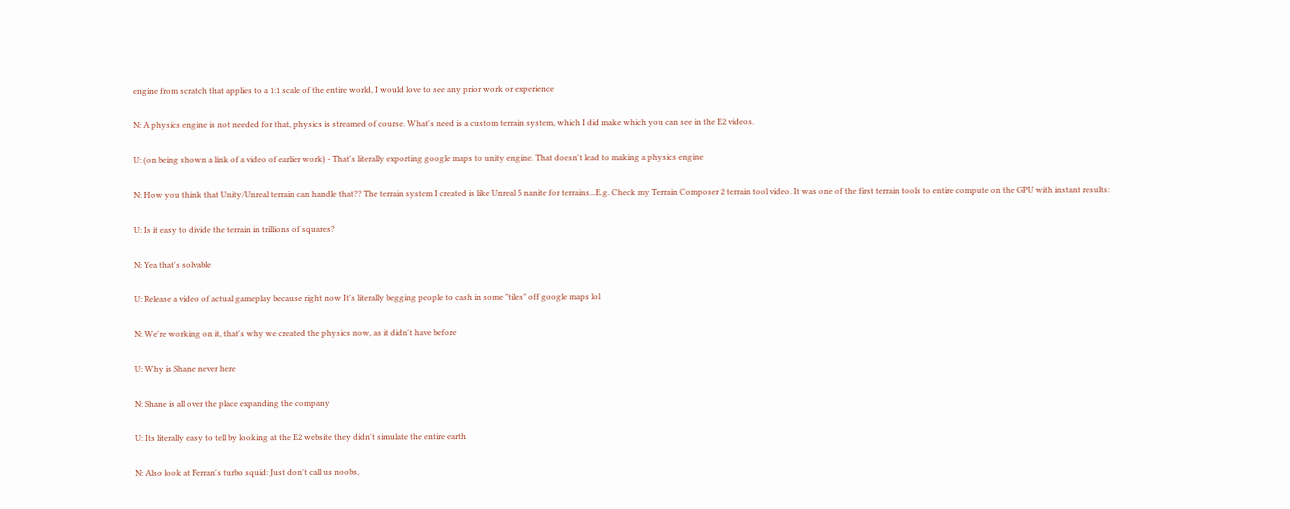engine from scratch that applies to a 1:1 scale of the entire world, I would love to see any prior work or experience

N: A physics engine is not needed for that, physics is streamed of course. What's need is a custom terrain system, which I did make which you can see in the E2 videos.

U: (on being shown a link of a video of earlier work) - That's literally exporting google maps to unity engine. That doesn't lead to making a physics engine

N: How you think that Unity/Unreal terrain can handle that?? The terrain system I created is like Unreal 5 nanite for terrains...E.g. Check my Terrain Composer 2 terrain tool video. It was one of the first terrain tools to entire compute on the GPU with instant results:

U: Is it easy to divide the terrain in trillions of squares?

N: Yea that's solvable

U: Release a video of actual gameplay because right now It's literally begging people to cash in some "tiles" off google maps lol

N: We're working on it, that's why we created the physics now, as it didn't have before

U: Why is Shane never here

N: Shane is all over the place expanding the company

U: Its literally easy to tell by looking at the E2 website they didn't simulate the entire earth

N: Also look at Ferran's turbo squid: Just don't call us noobs,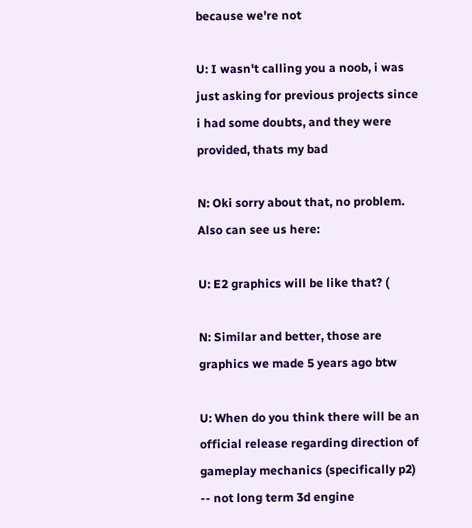because we're not

U: I wasn't calling you a noob, i was just asking for previous projects since i had some doubts, and they were provided, thats my bad

N: Oki sorry about that, no problem. Also can see us here:

U: E2 graphics will be like that? (

N: Similar and better, those are graphics we made 5 years ago btw

U: When do you think there will be an official release regarding direction of gameplay mechanics (specifically p2) -- not long term 3d engine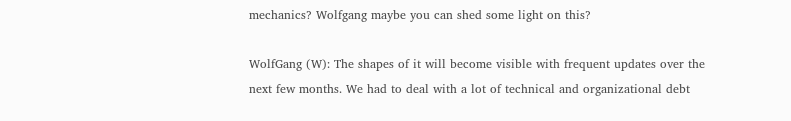mechanics? Wolfgang maybe you can shed some light on this?

WolfGang (W): The shapes of it will become visible with frequent updates over the next few months. We had to deal with a lot of technical and organizational debt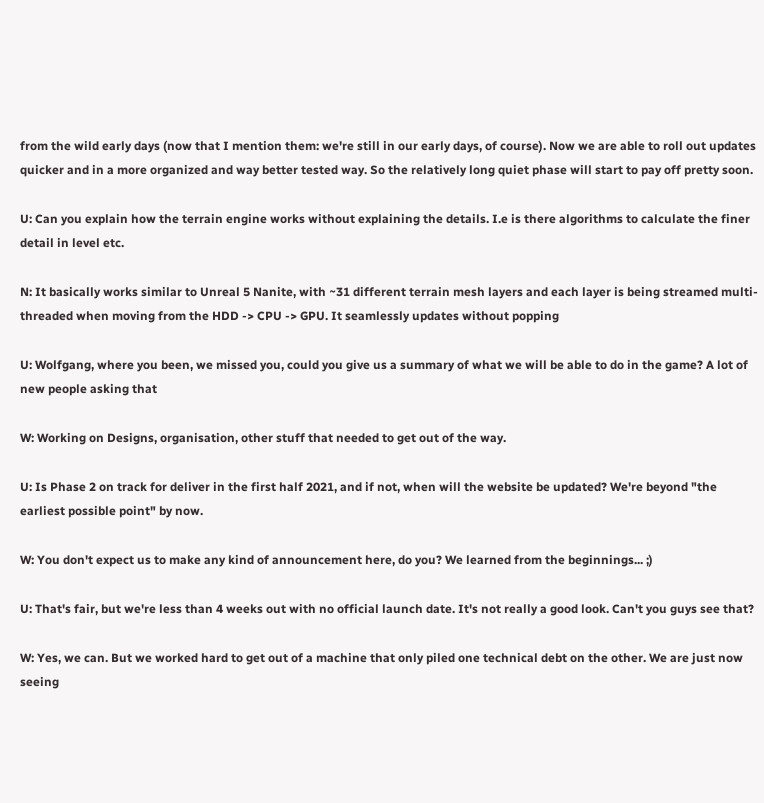from the wild early days (now that I mention them: we're still in our early days, of course). Now we are able to roll out updates quicker and in a more organized and way better tested way. So the relatively long quiet phase will start to pay off pretty soon.

U: Can you explain how the terrain engine works without explaining the details. I.e is there algorithms to calculate the finer detail in level etc.

N: It basically works similar to Unreal 5 Nanite, with ~31 different terrain mesh layers and each layer is being streamed multi-threaded when moving from the HDD -> CPU -> GPU. It seamlessly updates without popping

U: Wolfgang, where you been, we missed you, could you give us a summary of what we will be able to do in the game? A lot of new people asking that

W: Working on Designs, organisation, other stuff that needed to get out of the way.

U: Is Phase 2 on track for deliver in the first half 2021, and if not, when will the website be updated? We're beyond "the earliest possible point" by now.

W: You don't expect us to make any kind of announcement here, do you? We learned from the beginnings... ;)

U: That's fair, but we're less than 4 weeks out with no official launch date. It's not really a good look. Can't you guys see that?

W: Yes, we can. But we worked hard to get out of a machine that only piled one technical debt on the other. We are just now seeing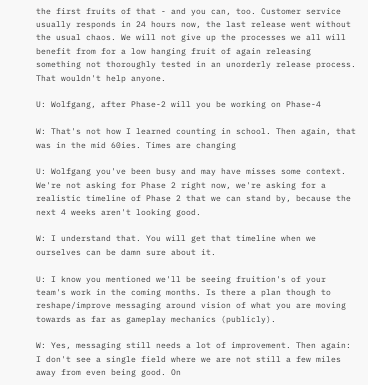the first fruits of that - and you can, too. Customer service usually responds in 24 hours now, the last release went without the usual chaos. We will not give up the processes we all will benefit from for a low hanging fruit of again releasing something not thoroughly tested in an unorderly release process. That wouldn't help anyone.

U: Wolfgang, after Phase-2 will you be working on Phase-4

W: That's not how I learned counting in school. Then again, that was in the mid 60ies. Times are changing

U: Wolfgang you've been busy and may have misses some context. We're not asking for Phase 2 right now, we're asking for a realistic timeline of Phase 2 that we can stand by, because the next 4 weeks aren't looking good.

W: I understand that. You will get that timeline when we ourselves can be damn sure about it.

U: I know you mentioned we'll be seeing fruition's of your team's work in the coming months. Is there a plan though to reshape/improve messaging around vision of what you are moving towards as far as gameplay mechanics (publicly).

W: Yes, messaging still needs a lot of improvement. Then again: I don't see a single field where we are not still a few miles away from even being good. On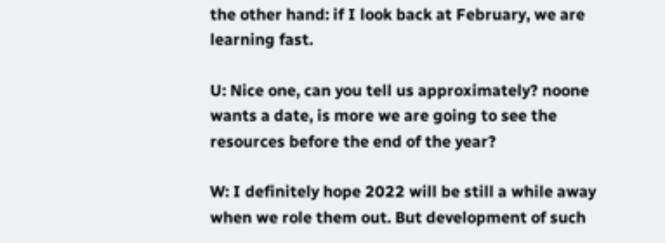the other hand: if I look back at February, we are learning fast.

U: Nice one, can you tell us approximately? noone wants a date, is more we are going to see the resources before the end of the year?

W: I definitely hope 2022 will be still a while away when we role them out. But development of such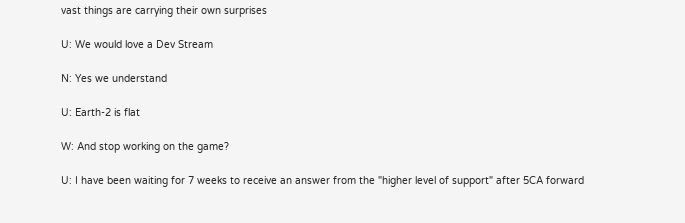vast things are carrying their own surprises

U: We would love a Dev Stream

N: Yes we understand

U: Earth-2 is flat

W: And stop working on the game?

U: I have been waiting for 7 weeks to receive an answer from the "higher level of support" after 5CA forward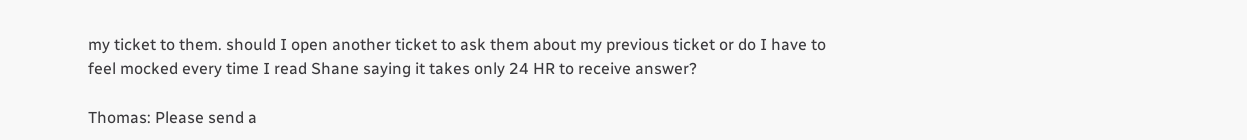my ticket to them. should I open another ticket to ask them about my previous ticket or do I have to feel mocked every time I read Shane saying it takes only 24 HR to receive answer?

Thomas: Please send a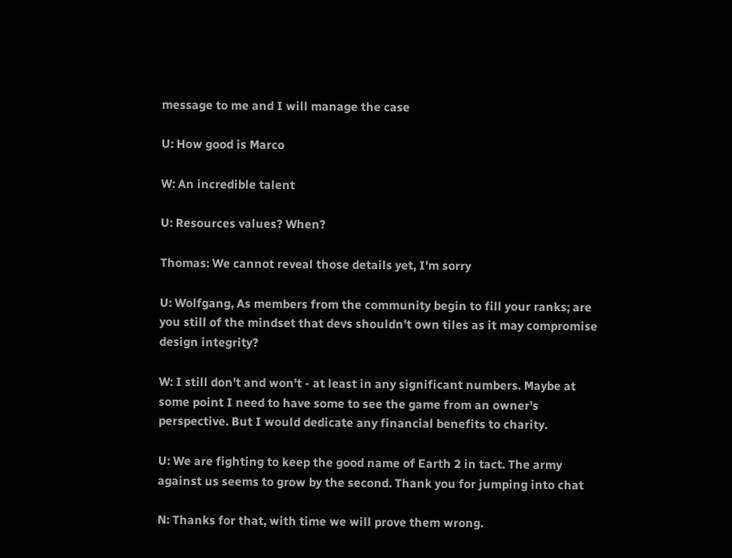message to me and I will manage the case

U: How good is Marco

W: An incredible talent

U: Resources values? When?

Thomas: We cannot reveal those details yet, I'm sorry

U: Wolfgang, As members from the community begin to fill your ranks; are you still of the mindset that devs shouldn't own tiles as it may compromise design integrity?

W: I still don't and won't - at least in any significant numbers. Maybe at some point I need to have some to see the game from an owner's perspective. But I would dedicate any financial benefits to charity.

U: We are fighting to keep the good name of Earth 2 in tact. The army against us seems to grow by the second. Thank you for jumping into chat

N: Thanks for that, with time we will prove them wrong.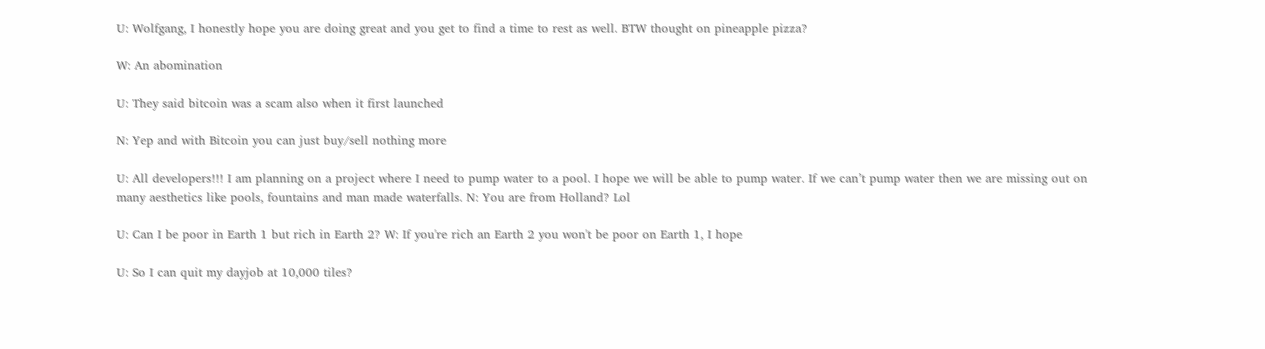U: Wolfgang, I honestly hope you are doing great and you get to find a time to rest as well. BTW thought on pineapple pizza?

W: An abomination

U: They said bitcoin was a scam also when it first launched

N: Yep and with Bitcoin you can just buy/sell nothing more

U: All developers!!! I am planning on a project where I need to pump water to a pool. I hope we will be able to pump water. If we can’t pump water then we are missing out on many aesthetics like pools, fountains and man made waterfalls. N: You are from Holland? Lol

U: Can I be poor in Earth 1 but rich in Earth 2? W: If you're rich an Earth 2 you won't be poor on Earth 1, I hope

U: So I can quit my dayjob at 10,000 tiles?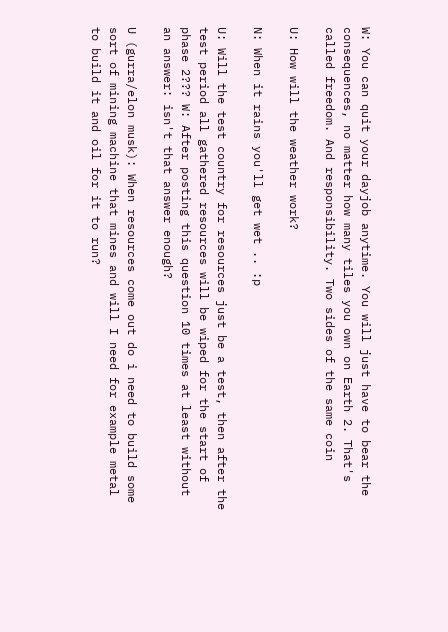W: You can quit your dayjob anytime. You will just have to bear the consequences, no matter how many tiles you own on Earth 2. That's called freedom. And responsibility. Two sides of the same coin

U: How will the weather work?

N: When it rains you'll get wet .. :p

U: Will the test country for resources just be a test, then after the test period all gathered resources will be wiped for the start of phase 2??? W: After posting this question 10 times at least without an answer: isn't that answer enough?

U (gurra/elon musk): When resources come out do i need to build some sort of mining machine that mines and will I need for example metal to build it and oil for it to run?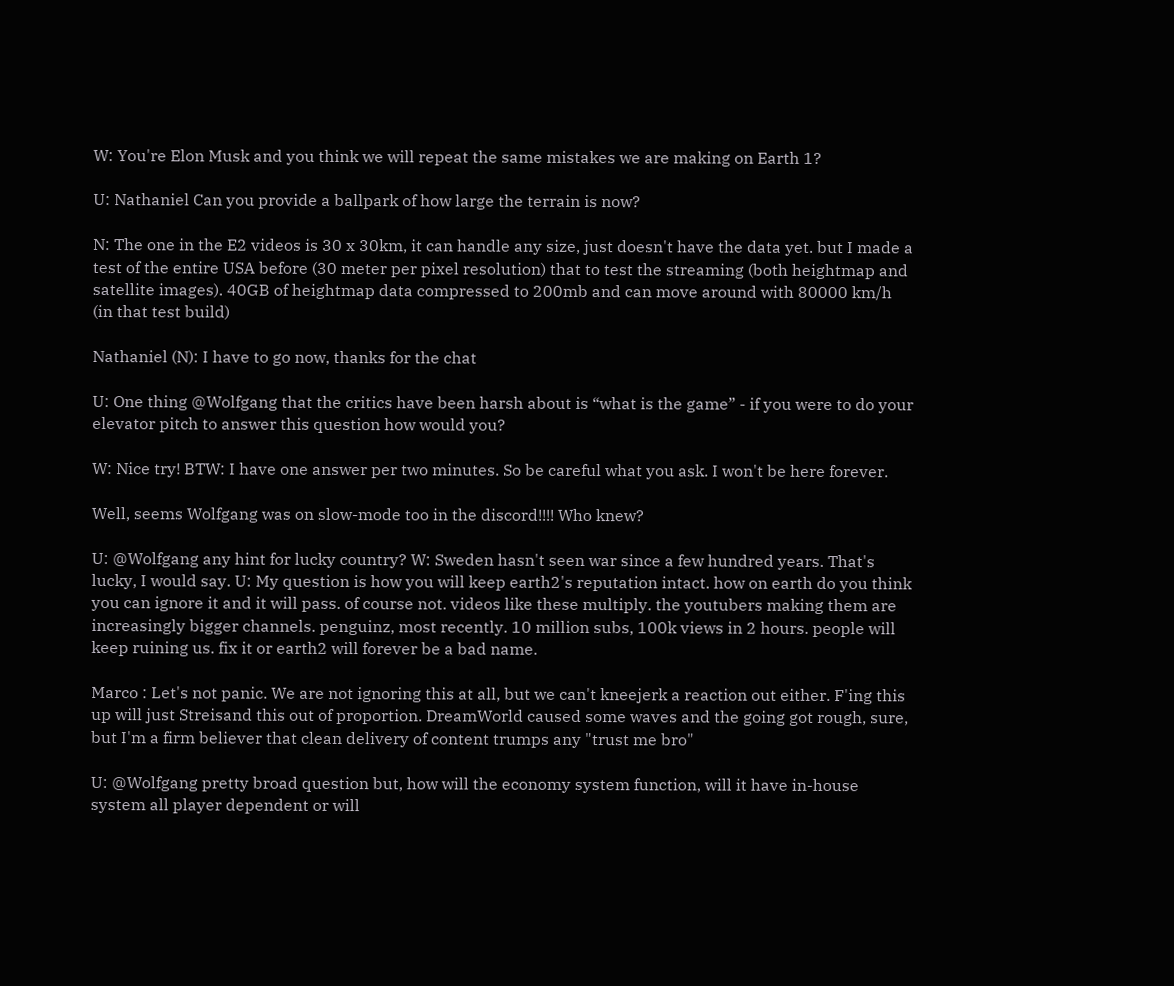W: You're Elon Musk and you think we will repeat the same mistakes we are making on Earth 1?

U: Nathaniel Can you provide a ballpark of how large the terrain is now?

N: The one in the E2 videos is 30 x 30km, it can handle any size, just doesn't have the data yet. but I made a test of the entire USA before (30 meter per pixel resolution) that to test the streaming (both heightmap and satellite images). 40GB of heightmap data compressed to 200mb and can move around with 80000 km/h (in that test build)

Nathaniel (N): I have to go now, thanks for the chat

U: One thing @Wolfgang that the critics have been harsh about is “what is the game” - if you were to do your elevator pitch to answer this question how would you?

W: Nice try! BTW: I have one answer per two minutes. So be careful what you ask. I won't be here forever.

Well, seems Wolfgang was on slow-mode too in the discord!!!! Who knew?

U: @Wolfgang any hint for lucky country? W: Sweden hasn't seen war since a few hundred years. That's lucky, I would say. U: My question is how you will keep earth2's reputation intact. how on earth do you think you can ignore it and it will pass. of course not. videos like these multiply. the youtubers making them are increasingly bigger channels. penguinz, most recently. 10 million subs, 100k views in 2 hours. people will keep ruining us. fix it or earth2 will forever be a bad name.

Marco : Let's not panic. We are not ignoring this at all, but we can't kneejerk a reaction out either. F'ing this up will just Streisand this out of proportion. DreamWorld caused some waves and the going got rough, sure, but I'm a firm believer that clean delivery of content trumps any "trust me bro"

U: @Wolfgang pretty broad question but, how will the economy system function, will it have in-house system all player dependent or will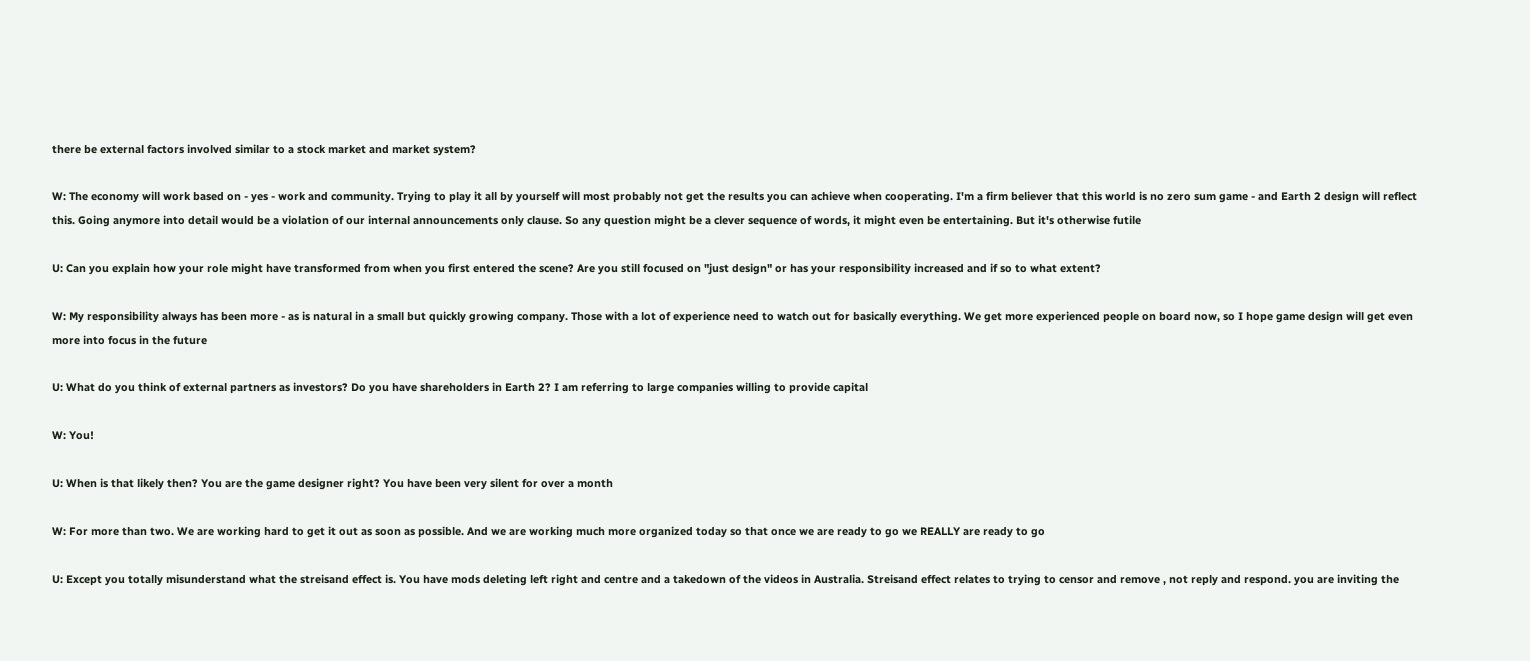there be external factors involved similar to a stock market and market system?

W: The economy will work based on - yes - work and community. Trying to play it all by yourself will most probably not get the results you can achieve when cooperating. I'm a firm believer that this world is no zero sum game - and Earth 2 design will reflect this. Going anymore into detail would be a violation of our internal announcements only clause. So any question might be a clever sequence of words, it might even be entertaining. But it's otherwise futile

U: Can you explain how your role might have transformed from when you first entered the scene? Are you still focused on "just design" or has your responsibility increased and if so to what extent?

W: My responsibility always has been more - as is natural in a small but quickly growing company. Those with a lot of experience need to watch out for basically everything. We get more experienced people on board now, so I hope game design will get even more into focus in the future

U: What do you think of external partners as investors? Do you have shareholders in Earth 2? I am referring to large companies willing to provide capital

W: You!

U: When is that likely then? You are the game designer right? You have been very silent for over a month

W: For more than two. We are working hard to get it out as soon as possible. And we are working much more organized today so that once we are ready to go we REALLY are ready to go

U: Except you totally misunderstand what the streisand effect is. You have mods deleting left right and centre and a takedown of the videos in Australia. Streisand effect relates to trying to censor and remove , not reply and respond. you are inviting the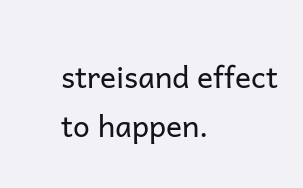streisand effect to happen.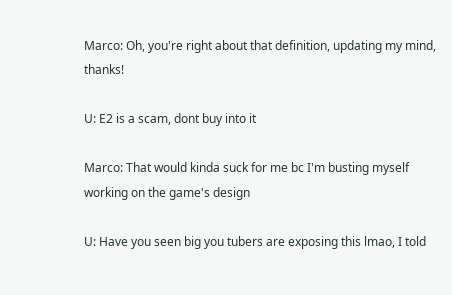Marco: Oh, you're right about that definition, updating my mind, thanks!

U: E2 is a scam, dont buy into it

Marco: That would kinda suck for me bc I'm busting myself working on the game's design

U: Have you seen big you tubers are exposing this lmao, I told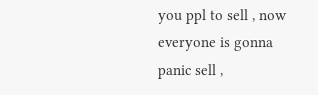you ppl to sell , now everyone is gonna panic sell ,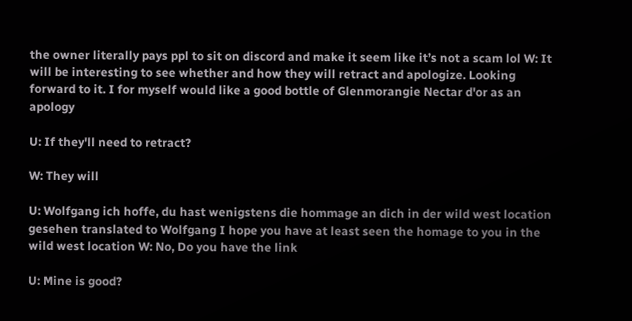the owner literally pays ppl to sit on discord and make it seem like it’s not a scam lol W: It will be interesting to see whether and how they will retract and apologize. Looking forward to it. I for myself would like a good bottle of Glenmorangie Nectar d'or as an apology

U: If they'll need to retract?

W: They will

U: Wolfgang ich hoffe, du hast wenigstens die hommage an dich in der wild west location gesehen translated to Wolfgang I hope you have at least seen the homage to you in the wild west location W: No, Do you have the link

U: Mine is good?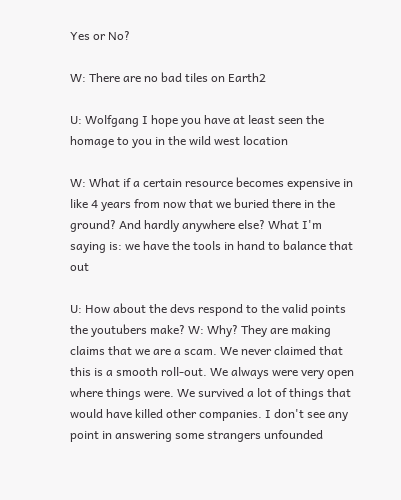Yes or No?

W: There are no bad tiles on Earth2

U: Wolfgang I hope you have at least seen the homage to you in the wild west location

W: What if a certain resource becomes expensive in like 4 years from now that we buried there in the ground? And hardly anywhere else? What I'm saying is: we have the tools in hand to balance that out

U: How about the devs respond to the valid points the youtubers make? W: Why? They are making claims that we are a scam. We never claimed that this is a smooth roll-out. We always were very open where things were. We survived a lot of things that would have killed other companies. I don't see any point in answering some strangers unfounded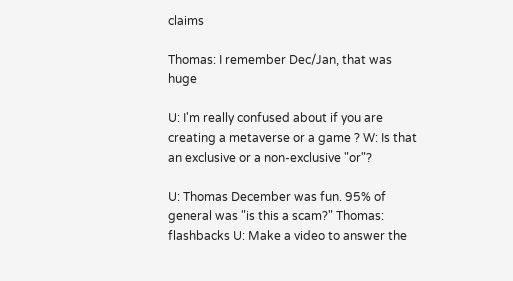claims

Thomas: I remember Dec/Jan, that was huge

U: I'm really confused about if you are creating a metaverse or a game ? W: Is that an exclusive or a non-exclusive "or"?

U: Thomas December was fun. 95% of general was "is this a scam?" Thomas: flashbacks U: Make a video to answer the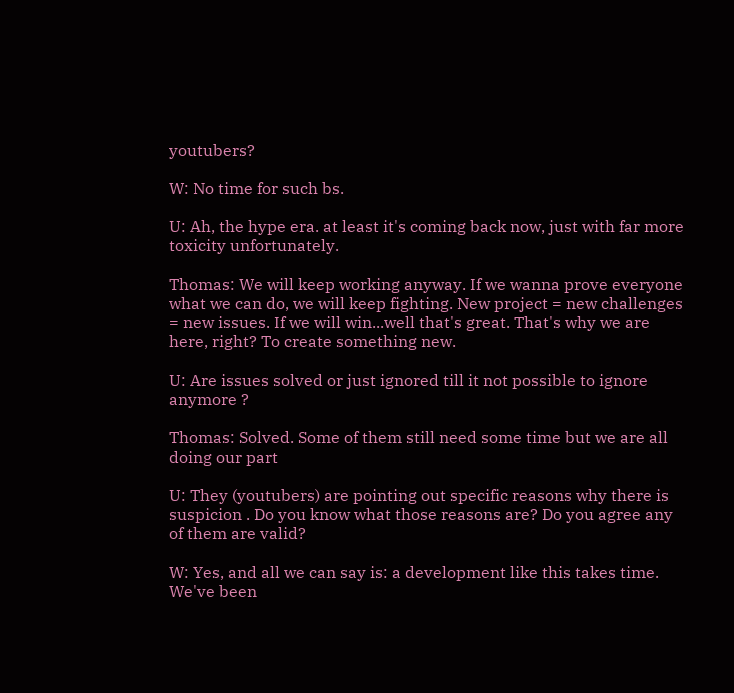youtubers?

W: No time for such bs.

U: Ah, the hype era. at least it's coming back now, just with far more toxicity unfortunately.

Thomas: We will keep working anyway. If we wanna prove everyone what we can do, we will keep fighting. New project = new challenges = new issues. If we will win...well that's great. That's why we are here, right? To create something new.

U: Are issues solved or just ignored till it not possible to ignore anymore ?

Thomas: Solved. Some of them still need some time but we are all doing our part

U: They (youtubers) are pointing out specific reasons why there is suspicion . Do you know what those reasons are? Do you agree any of them are valid?

W: Yes, and all we can say is: a development like this takes time. We've been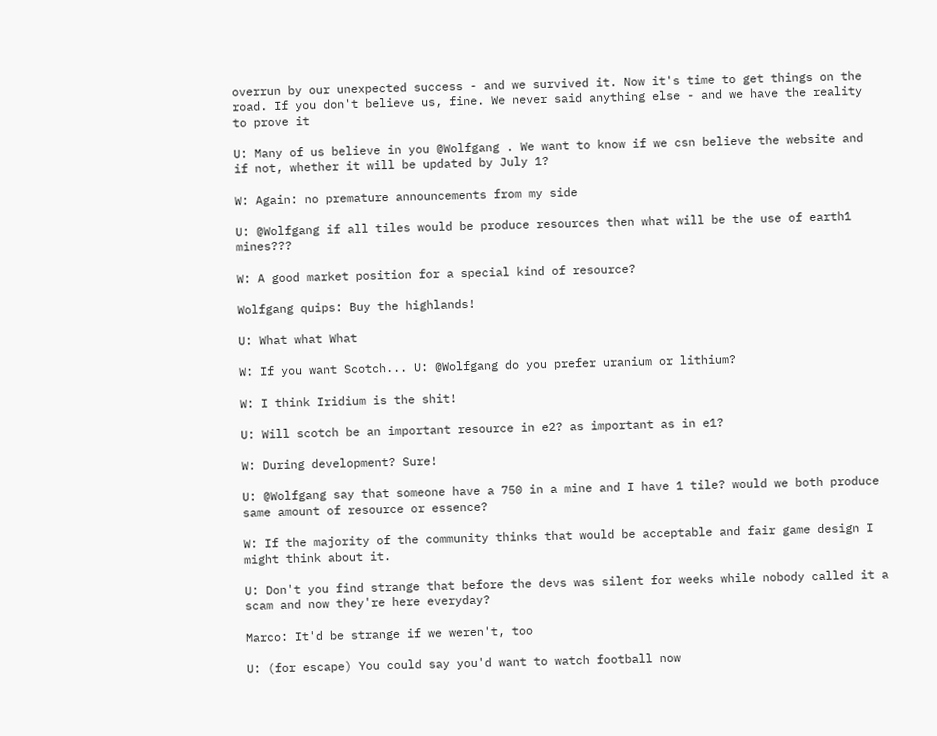overrun by our unexpected success - and we survived it. Now it's time to get things on the road. If you don't believe us, fine. We never said anything else - and we have the reality to prove it

U: Many of us believe in you @Wolfgang . We want to know if we csn believe the website and if not, whether it will be updated by July 1?

W: Again: no premature announcements from my side

U: @Wolfgang if all tiles would be produce resources then what will be the use of earth1 mines???

W: A good market position for a special kind of resource?

Wolfgang quips: Buy the highlands!

U: What what What

W: If you want Scotch... U: @Wolfgang do you prefer uranium or lithium?

W: I think Iridium is the shit!

U: Will scotch be an important resource in e2? as important as in e1?

W: During development? Sure!

U: @Wolfgang say that someone have a 750 in a mine and I have 1 tile? would we both produce same amount of resource or essence?

W: If the majority of the community thinks that would be acceptable and fair game design I might think about it.

U: Don't you find strange that before the devs was silent for weeks while nobody called it a scam and now they're here everyday?

Marco: It'd be strange if we weren't, too

U: (for escape) You could say you'd want to watch football now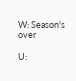W: Season's over

U: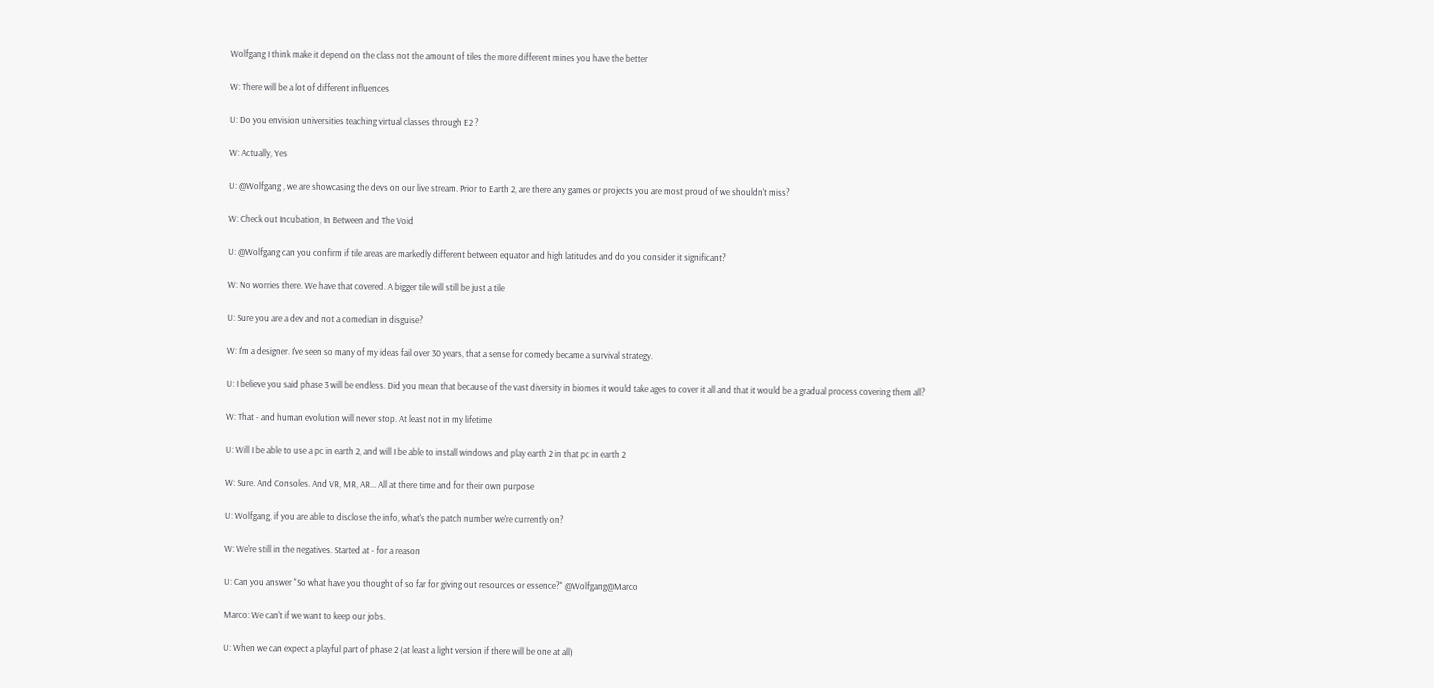Wolfgang I think make it depend on the class not the amount of tiles the more different mines you have the better

W: There will be a lot of different influences

U: Do you envision universities teaching virtual classes through E2 ?

W: Actually, Yes

U: @Wolfgang , we are showcasing the devs on our live stream. Prior to Earth 2, are there any games or projects you are most proud of we shouldn't miss?

W: Check out Incubation, In Between and The Void

U: @Wolfgang can you confirm if tile areas are markedly different between equator and high latitudes and do you consider it significant?

W: No worries there. We have that covered. A bigger tile will still be just a tile

U: Sure you are a dev and not a comedian in disguise?

W: I'm a designer. I've seen so many of my ideas fail over 30 years, that a sense for comedy became a survival strategy.

U: I believe you said phase 3 will be endless. Did you mean that because of the vast diversity in biomes it would take ages to cover it all and that it would be a gradual process covering them all?

W: That - and human evolution will never stop. At least not in my lifetime

U: Will I be able to use a pc in earth 2, and will I be able to install windows and play earth 2 in that pc in earth 2

W: Sure. And Consoles. And VR, MR, AR... All at there time and for their own purpose

U: Wolfgang, if you are able to disclose the info, what's the patch number we're currently on?

W: We're still in the negatives. Started at - for a reason

U: Can you answer "So what have you thought of so far for giving out resources or essence?" @Wolfgang@Marco

Marco: We can't if we want to keep our jobs.

U: When we can expect a playful part of phase 2 (at least a light version if there will be one at all)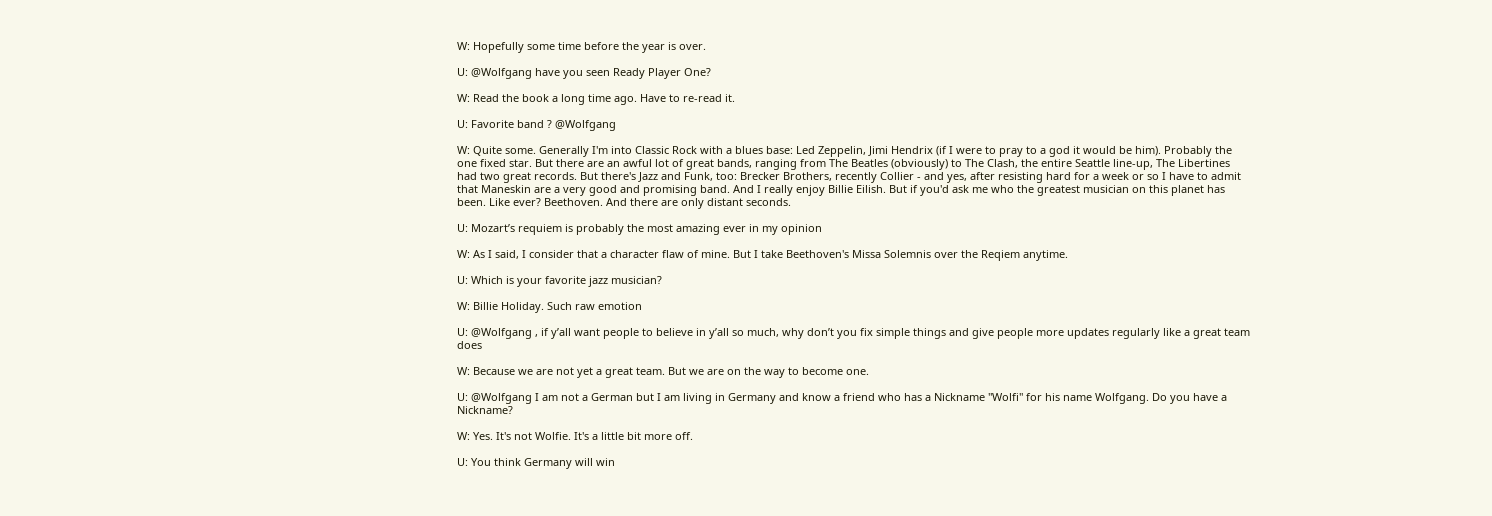W: Hopefully some time before the year is over.

U: @Wolfgang have you seen Ready Player One?

W: Read the book a long time ago. Have to re-read it.

U: Favorite band ? @Wolfgang

W: Quite some. Generally I'm into Classic Rock with a blues base: Led Zeppelin, Jimi Hendrix (if I were to pray to a god it would be him). Probably the one fixed star. But there are an awful lot of great bands, ranging from The Beatles (obviously) to The Clash, the entire Seattle line-up, The Libertines had two great records. But there's Jazz and Funk, too: Brecker Brothers, recently Collier - and yes, after resisting hard for a week or so I have to admit that Maneskin are a very good and promising band. And I really enjoy Billie Eilish. But if you'd ask me who the greatest musician on this planet has been. Like ever? Beethoven. And there are only distant seconds.

U: Mozart’s requiem is probably the most amazing ever in my opinion

W: As I said, I consider that a character flaw of mine. But I take Beethoven's Missa Solemnis over the Reqiem anytime.

U: Which is your favorite jazz musician?

W: Billie Holiday. Such raw emotion

U: @Wolfgang , if y’all want people to believe in y’all so much, why don’t you fix simple things and give people more updates regularly like a great team does

W: Because we are not yet a great team. But we are on the way to become one.

U: @Wolfgang I am not a German but I am living in Germany and know a friend who has a Nickname "Wolfi" for his name Wolfgang. Do you have a Nickname?

W: Yes. It's not Wolfie. It's a little bit more off.

U: You think Germany will win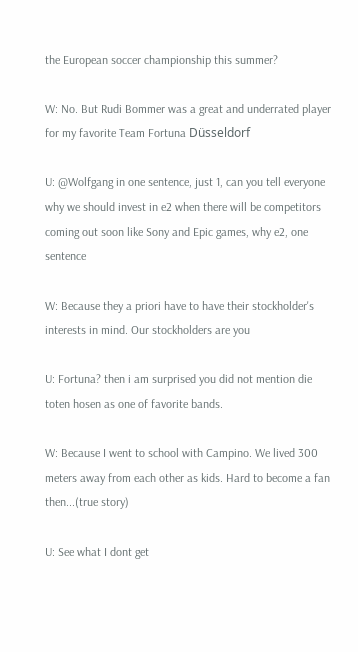the European soccer championship this summer?

W: No. But Rudi Bommer was a great and underrated player for my favorite Team Fortuna Düsseldorf

U: @Wolfgang in one sentence, just 1, can you tell everyone why we should invest in e2 when there will be competitors coming out soon like Sony and Epic games, why e2, one sentence

W: Because they a priori have to have their stockholder's interests in mind. Our stockholders are you

U: Fortuna? then i am surprised you did not mention die toten hosen as one of favorite bands.

W: Because I went to school with Campino. We lived 300 meters away from each other as kids. Hard to become a fan then...(true story)

U: See what I dont get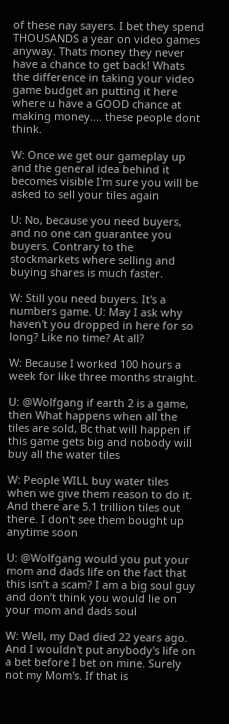of these nay sayers. I bet they spend THOUSANDS a year on video games anyway. Thats money they never have a chance to get back! Whats the difference in taking your video game budget an putting it here where u have a GOOD chance at making money.... these people dont think.

W: Once we get our gameplay up and the general idea behind it becomes visible I'm sure you will be asked to sell your tiles again

U: No, because you need buyers, and no one can guarantee you buyers. Contrary to the stockmarkets where selling and buying shares is much faster.

W: Still you need buyers. It's a numbers game. U: May I ask why haven't you dropped in here for so long? Like no time? At all?

W: Because I worked 100 hours a week for like three months straight.

U: @Wolfgang if earth 2 is a game, then What happens when all the tiles are sold, Bc that will happen if this game gets big and nobody will buy all the water tiles

W: People WILL buy water tiles when we give them reason to do it. And there are 5.1 trillion tiles out there. I don't see them bought up anytime soon

U: @Wolfgang would you put your mom and dads life on the fact that this isn’t a scam? I am a big soul guy and don’t think you would lie on your mom and dads soul

W: Well, my Dad died 22 years ago. And I wouldn't put anybody's life on a bet before I bet on mine. Surely not my Mom's. If that is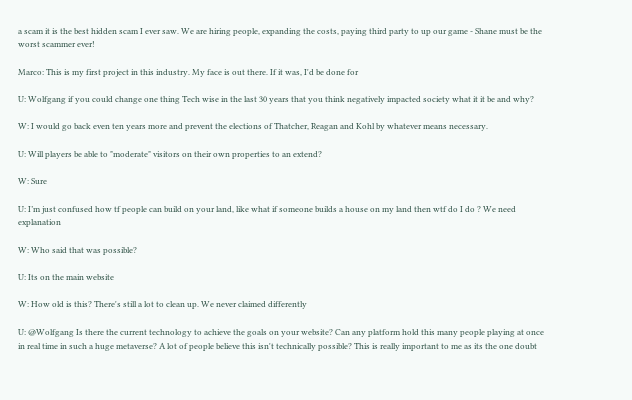a scam it is the best hidden scam I ever saw. We are hiring people, expanding the costs, paying third party to up our game - Shane must be the worst scammer ever!

Marco: This is my first project in this industry. My face is out there. If it was, I'd be done for

U: Wolfgang if you could change one thing Tech wise in the last 30 years that you think negatively impacted society what it it be and why?

W: I would go back even ten years more and prevent the elections of Thatcher, Reagan and Kohl by whatever means necessary.

U: Will players be able to "moderate" visitors on their own properties to an extend?

W: Sure

U: I’m just confused how tf people can build on your land, like what if someone builds a house on my land then wtf do I do ? We need explanation

W: Who said that was possible?

U: Its on the main website

W: How old is this? There's still a lot to clean up. We never claimed differently

U: @Wolfgang Is there the current technology to achieve the goals on your website? Can any platform hold this many people playing at once in real time in such a huge metaverse? A lot of people believe this isn't technically possible? This is really important to me as its the one doubt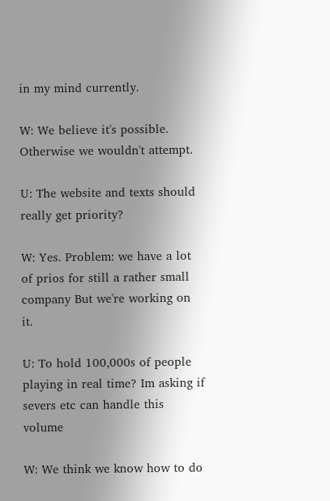in my mind currently.

W: We believe it's possible. Otherwise we wouldn't attempt.

U: The website and texts should really get priority?

W: Yes. Problem: we have a lot of prios for still a rather small company But we're working on it.

U: To hold 100,000s of people playing in real time? Im asking if severs etc can handle this volume

W: We think we know how to do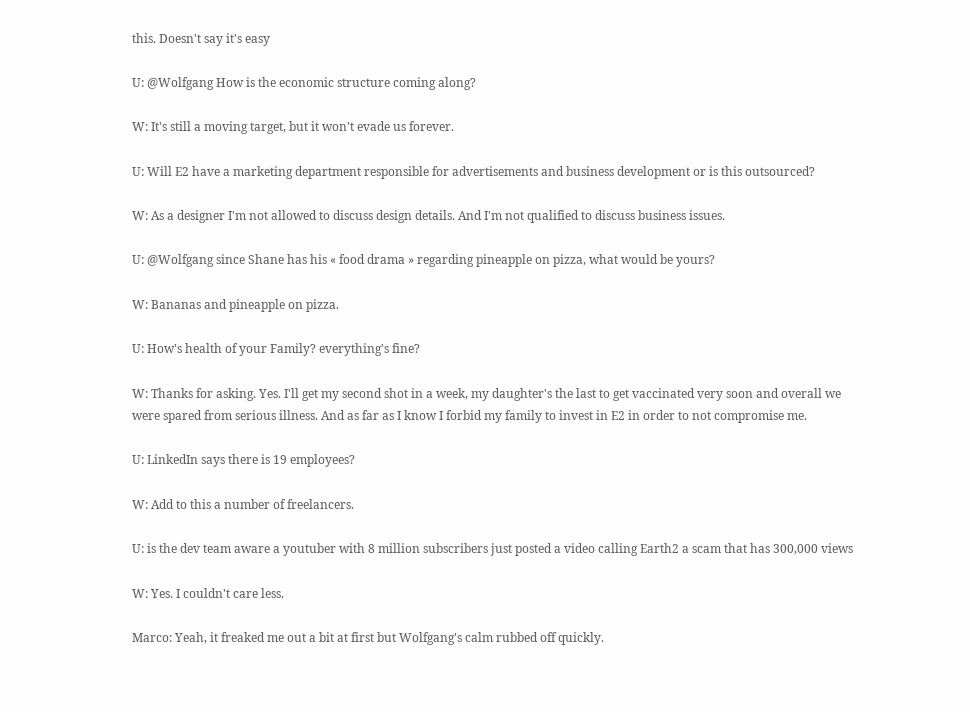this. Doesn't say it's easy

U: @Wolfgang How is the economic structure coming along?

W: It's still a moving target, but it won't evade us forever.

U: Will E2 have a marketing department responsible for advertisements and business development or is this outsourced?

W: As a designer I'm not allowed to discuss design details. And I'm not qualified to discuss business issues.

U: @Wolfgang since Shane has his « food drama » regarding pineapple on pizza, what would be yours?

W: Bananas and pineapple on pizza.

U: How's health of your Family? everything's fine?

W: Thanks for asking. Yes. I'll get my second shot in a week, my daughter's the last to get vaccinated very soon and overall we were spared from serious illness. And as far as I know I forbid my family to invest in E2 in order to not compromise me.

U: LinkedIn says there is 19 employees?

W: Add to this a number of freelancers.

U: is the dev team aware a youtuber with 8 million subscribers just posted a video calling Earth2 a scam that has 300,000 views

W: Yes. I couldn't care less.

Marco: Yeah, it freaked me out a bit at first but Wolfgang's calm rubbed off quickly.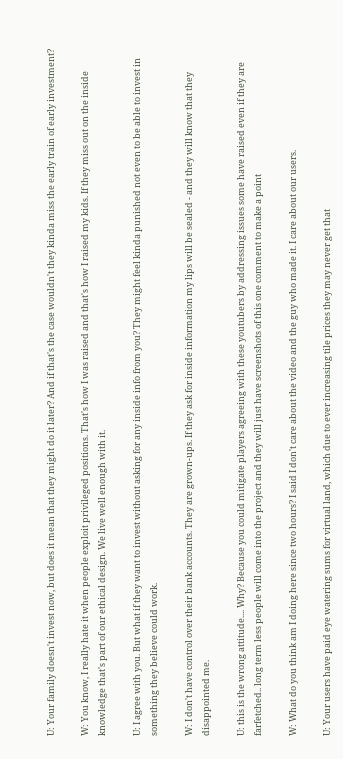U: Your family doesn't invest now, but does it mean that they might do it later? And if that's the case wouldn't they kinda miss the early train of early investment?

W: You know, I really hate it when people exploit privileged positions. That's how I was raised and that's how I raised my kids. If they miss out on the inside knowledge that's part of our ethical design. We live well enough with it.

U: I agree with you. But what if they want to invest without asking for any inside info from you? They might feel kinda punished not even to be able to invest in something they believe could work.

W: I don't have control over their bank accounts. They are grown-ups. If they ask for inside information my lips will be sealed - and they will know that they disappointed me.

U: this is the wrong attitude.... Why? Because you could mitigate players agreeing with these youtubers by addressing issues some have raised even if they are farfetched.. long term less people will come into the project and they will just have screenshots of this one comment to make a point

W: What do you think am I doing here since two hours? I said I don't care about the video and the guy who made it. I care about our users.

U: Your users have paid eye watering sums for virtual land, which due to ever increasing tile prices they may never get that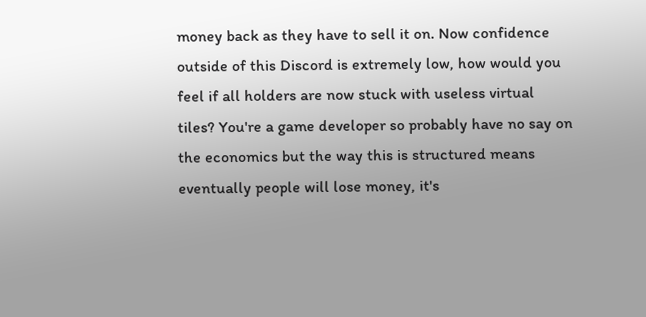money back as they have to sell it on. Now confidence outside of this Discord is extremely low, how would you feel if all holders are now stuck with useless virtual tiles? You're a game developer so probably have no say on the economics but the way this is structured means eventually people will lose money, it's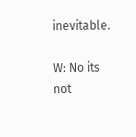inevitable.

W: No its not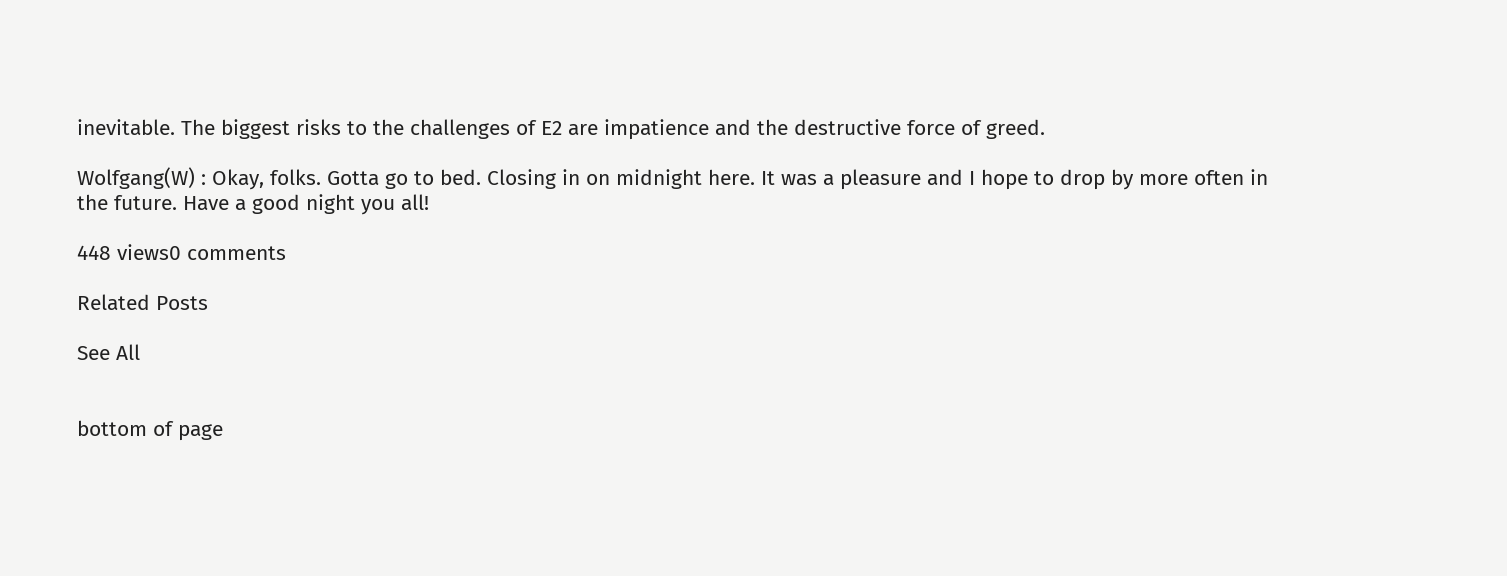inevitable. The biggest risks to the challenges of E2 are impatience and the destructive force of greed.

Wolfgang(W) : Okay, folks. Gotta go to bed. Closing in on midnight here. It was a pleasure and I hope to drop by more often in the future. Have a good night you all!

448 views0 comments

Related Posts

See All


bottom of page